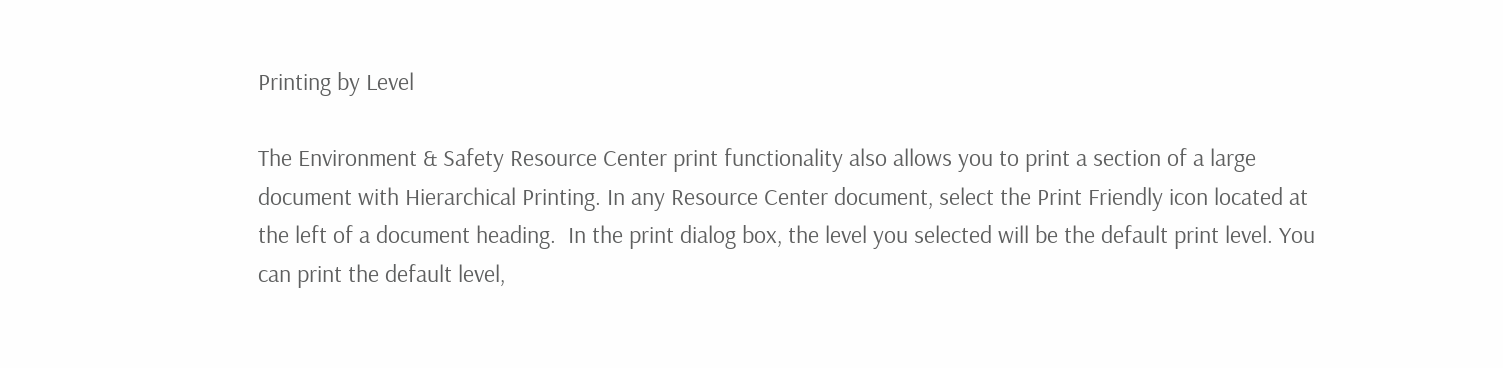Printing by Level

The Environment & Safety Resource Center print functionality also allows you to print a section of a large document with Hierarchical Printing. In any Resource Center document, select the Print Friendly icon located at the left of a document heading.  In the print dialog box, the level you selected will be the default print level. You can print the default level,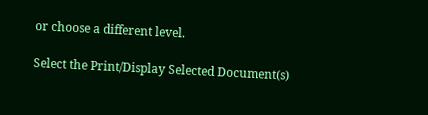or choose a different level.

Select the Print/Display Selected Document(s)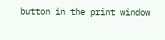button in the print window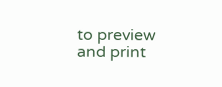to preview and print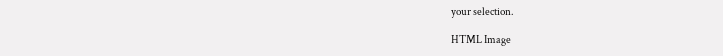your selection.

HTML Image